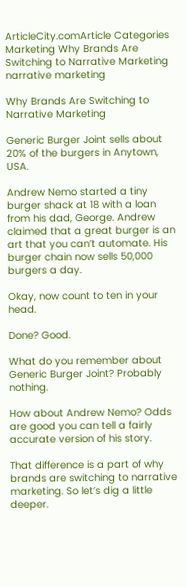ArticleCity.comArticle Categories Marketing Why Brands Are Switching to Narrative Marketing
narrative marketing

Why Brands Are Switching to Narrative Marketing

Generic Burger Joint sells about 20% of the burgers in Anytown, USA.

Andrew Nemo started a tiny burger shack at 18 with a loan from his dad, George. Andrew claimed that a great burger is an art that you can’t automate. His burger chain now sells 50,000 burgers a day.

Okay, now count to ten in your head.

Done? Good.

What do you remember about Generic Burger Joint? Probably nothing.

How about Andrew Nemo? Odds are good you can tell a fairly accurate version of his story.

That difference is a part of why brands are switching to narrative marketing. So let’s dig a little deeper.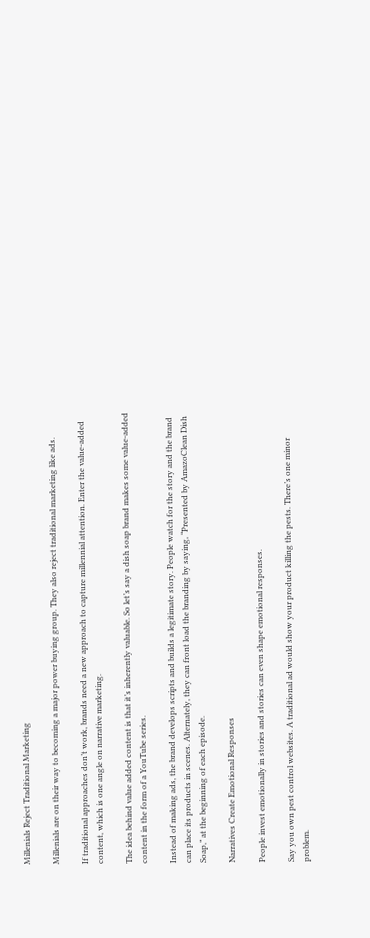Millenials Reject Traditional Marketing

Millenials are on their way to becoming a major power buying group. They also reject traditional marketing like ads.

If traditional approaches don’t work, brands need a new approach to capture millennial attention. Enter the value-added content, which is one angle on narrative marketing.

The idea behind value added content is that it’s inherently valuable. So let’s say a dish soap brand makes some value-added content in the form of a YouTube series.

Instead of making ads, the brand develops scripts and builds a legitimate story. People watch for the story and the brand can place its products in scenes. Alternately, they can front load the branding by saying, “Presented by AmazoClean Dish Soap,” at the beginning of each episode.

Narratives Create Emotional Responses

People invest emotionally in stories and stories can even shape emotional responses.

Say you own pest control websites. A traditional ad would show your product killing the pests. There’s one minor problem.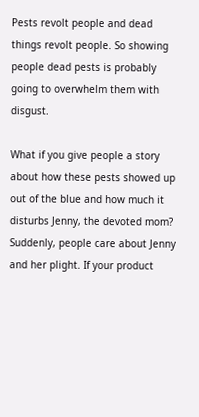Pests revolt people and dead things revolt people. So showing people dead pests is probably going to overwhelm them with disgust.

What if you give people a story about how these pests showed up out of the blue and how much it disturbs Jenny, the devoted mom? Suddenly, people care about Jenny and her plight. If your product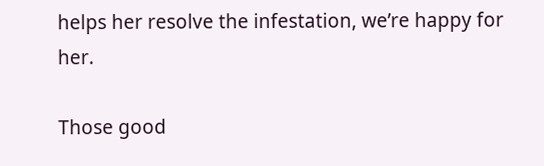helps her resolve the infestation, we’re happy for her.

Those good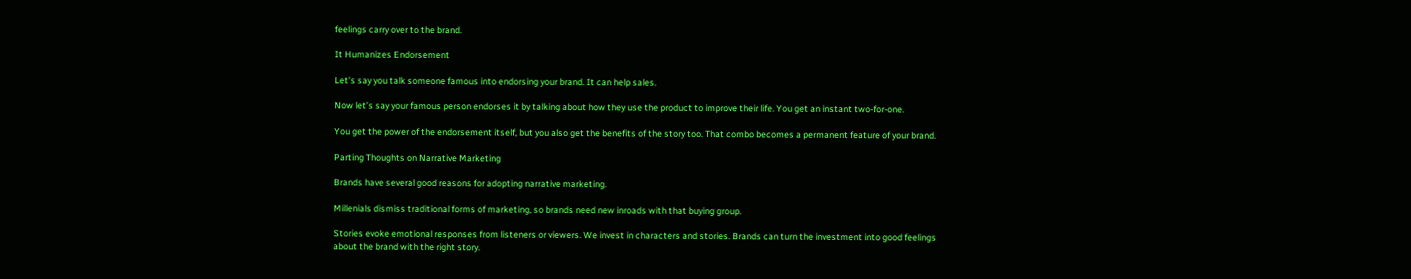feelings carry over to the brand.

It Humanizes Endorsement

Let’s say you talk someone famous into endorsing your brand. It can help sales.

Now let’s say your famous person endorses it by talking about how they use the product to improve their life. You get an instant two-for-one.

You get the power of the endorsement itself, but you also get the benefits of the story too. That combo becomes a permanent feature of your brand.

Parting Thoughts on Narrative Marketing

Brands have several good reasons for adopting narrative marketing.

Millenials dismiss traditional forms of marketing, so brands need new inroads with that buying group.

Stories evoke emotional responses from listeners or viewers. We invest in characters and stories. Brands can turn the investment into good feelings about the brand with the right story.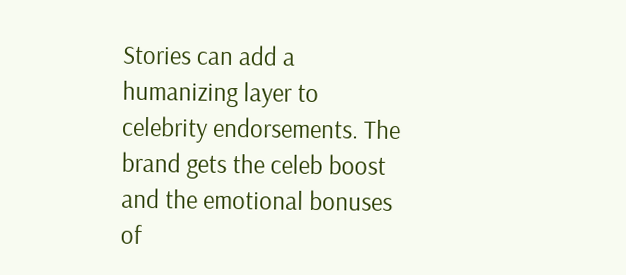Stories can add a humanizing layer to celebrity endorsements. The brand gets the celeb boost and the emotional bonuses of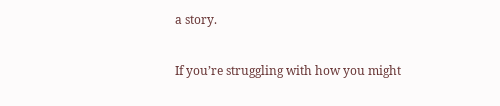a story.

If you’re struggling with how you might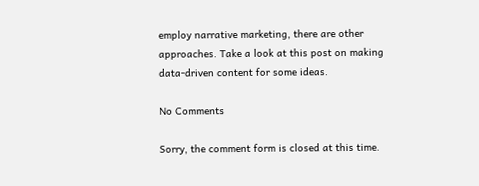employ narrative marketing, there are other approaches. Take a look at this post on making data-driven content for some ideas.

No Comments

Sorry, the comment form is closed at this time.